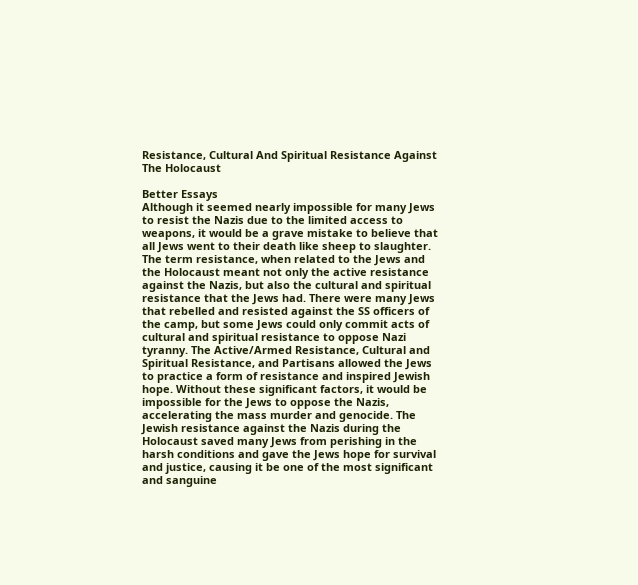Resistance, Cultural And Spiritual Resistance Against The Holocaust

Better Essays
Although it seemed nearly impossible for many Jews to resist the Nazis due to the limited access to weapons, it would be a grave mistake to believe that all Jews went to their death like sheep to slaughter. The term resistance, when related to the Jews and the Holocaust meant not only the active resistance against the Nazis, but also the cultural and spiritual resistance that the Jews had. There were many Jews that rebelled and resisted against the SS officers of the camp, but some Jews could only commit acts of cultural and spiritual resistance to oppose Nazi tyranny. The Active/Armed Resistance, Cultural and Spiritual Resistance, and Partisans allowed the Jews to practice a form of resistance and inspired Jewish hope. Without these significant factors, it would be impossible for the Jews to oppose the Nazis, accelerating the mass murder and genocide. The Jewish resistance against the Nazis during the Holocaust saved many Jews from perishing in the harsh conditions and gave the Jews hope for survival and justice, causing it be one of the most significant and sanguine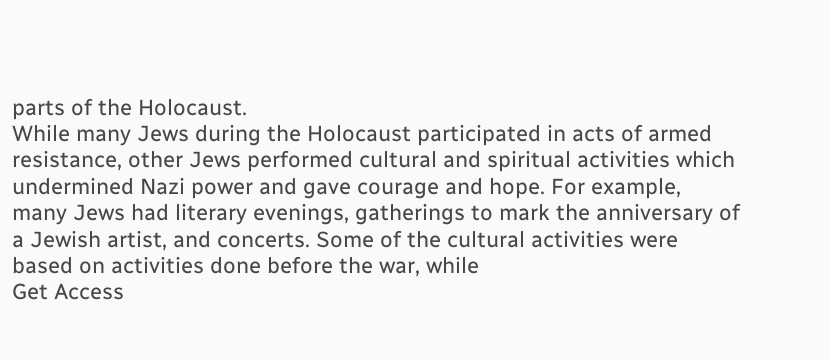parts of the Holocaust.
While many Jews during the Holocaust participated in acts of armed resistance, other Jews performed cultural and spiritual activities which undermined Nazi power and gave courage and hope. For example, many Jews had literary evenings, gatherings to mark the anniversary of a Jewish artist, and concerts. Some of the cultural activities were based on activities done before the war, while
Get Access